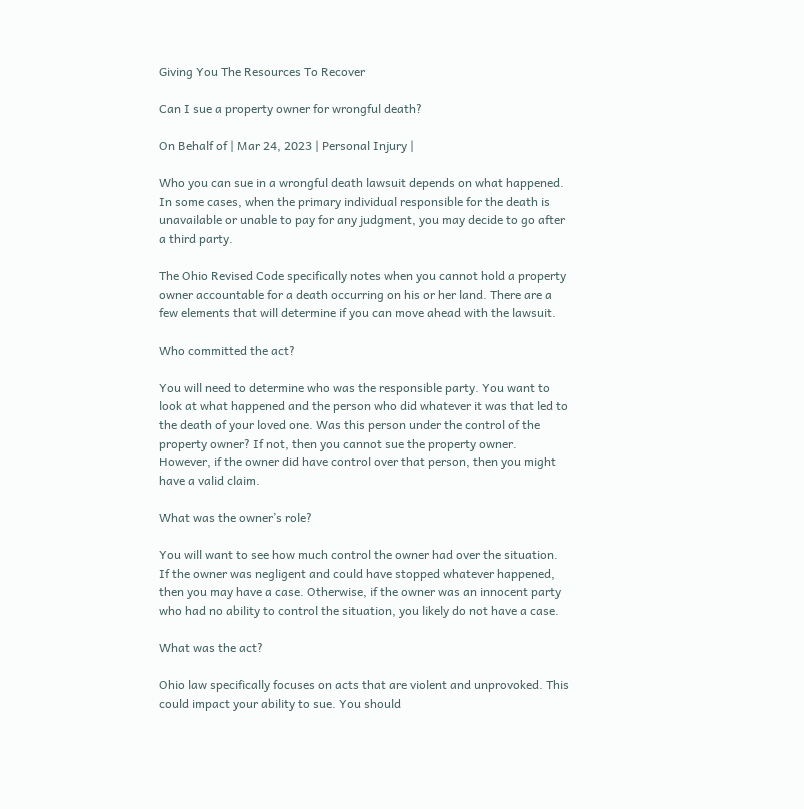Giving You The Resources To Recover

Can I sue a property owner for wrongful death?

On Behalf of | Mar 24, 2023 | Personal Injury |

Who you can sue in a wrongful death lawsuit depends on what happened. In some cases, when the primary individual responsible for the death is unavailable or unable to pay for any judgment, you may decide to go after a third party.

The Ohio Revised Code specifically notes when you cannot hold a property owner accountable for a death occurring on his or her land. There are a few elements that will determine if you can move ahead with the lawsuit.

Who committed the act?

You will need to determine who was the responsible party. You want to look at what happened and the person who did whatever it was that led to the death of your loved one. Was this person under the control of the property owner? If not, then you cannot sue the property owner. However, if the owner did have control over that person, then you might have a valid claim.

What was the owner’s role?

You will want to see how much control the owner had over the situation. If the owner was negligent and could have stopped whatever happened, then you may have a case. Otherwise, if the owner was an innocent party who had no ability to control the situation, you likely do not have a case.

What was the act?

Ohio law specifically focuses on acts that are violent and unprovoked. This could impact your ability to sue. You should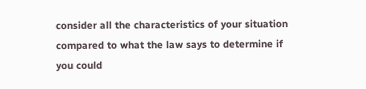consider all the characteristics of your situation compared to what the law says to determine if you could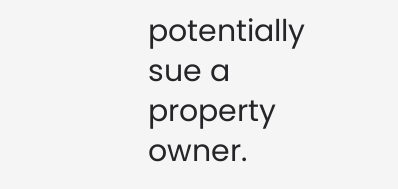potentially sue a property owner.